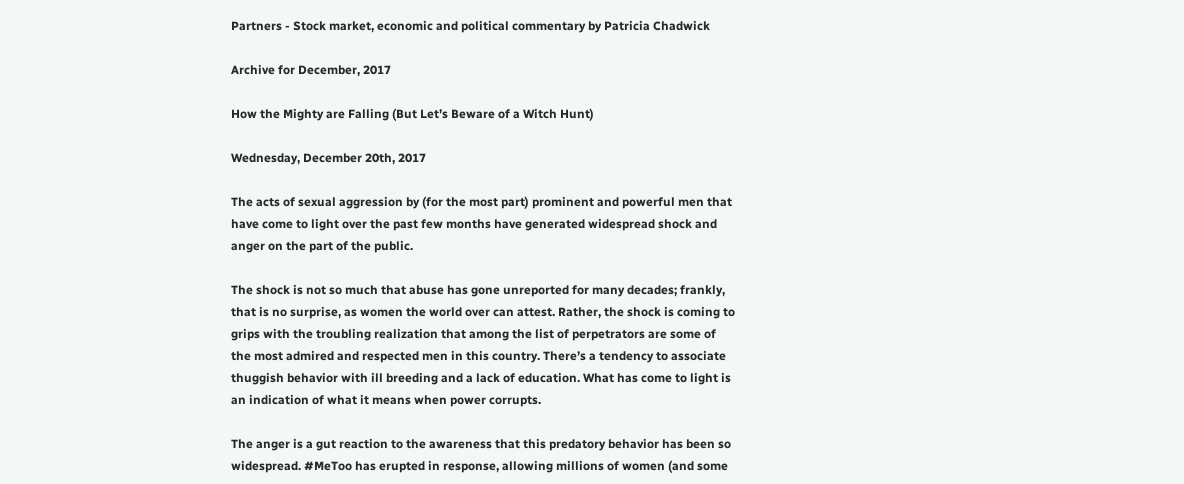Partners - Stock market, economic and political commentary by Patricia Chadwick

Archive for December, 2017

How the Mighty are Falling (But Let’s Beware of a Witch Hunt)

Wednesday, December 20th, 2017

The acts of sexual aggression by (for the most part) prominent and powerful men that have come to light over the past few months have generated widespread shock and anger on the part of the public.

The shock is not so much that abuse has gone unreported for many decades; frankly, that is no surprise, as women the world over can attest. Rather, the shock is coming to grips with the troubling realization that among the list of perpetrators are some of the most admired and respected men in this country. There’s a tendency to associate thuggish behavior with ill breeding and a lack of education. What has come to light is an indication of what it means when power corrupts.

The anger is a gut reaction to the awareness that this predatory behavior has been so widespread. #MeToo has erupted in response, allowing millions of women (and some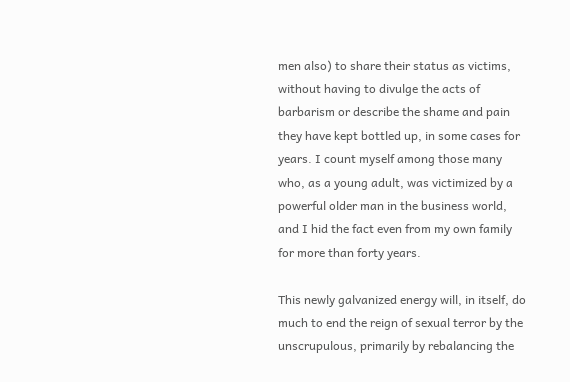men also) to share their status as victims, without having to divulge the acts of barbarism or describe the shame and pain they have kept bottled up, in some cases for years. I count myself among those many who, as a young adult, was victimized by a powerful older man in the business world, and I hid the fact even from my own family for more than forty years.

This newly galvanized energy will, in itself, do much to end the reign of sexual terror by the unscrupulous, primarily by rebalancing the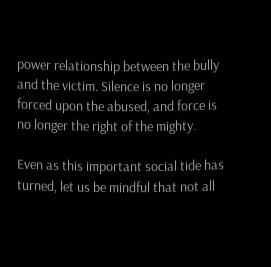power relationship between the bully and the victim. Silence is no longer forced upon the abused, and force is no longer the right of the mighty.

Even as this important social tide has turned, let us be mindful that not all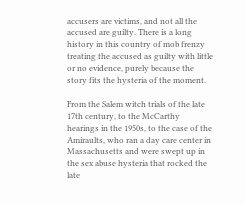accusers are victims, and not all the accused are guilty. There is a long history in this country of mob frenzy treating the accused as guilty with little or no evidence, purely because the story fits the hysteria of the moment.

From the Salem witch trials of the late 17th century, to the McCarthy hearings in the 1950s, to the case of the Amiraults, who ran a day care center in Massachusetts and were swept up in the sex abuse hysteria that rocked the late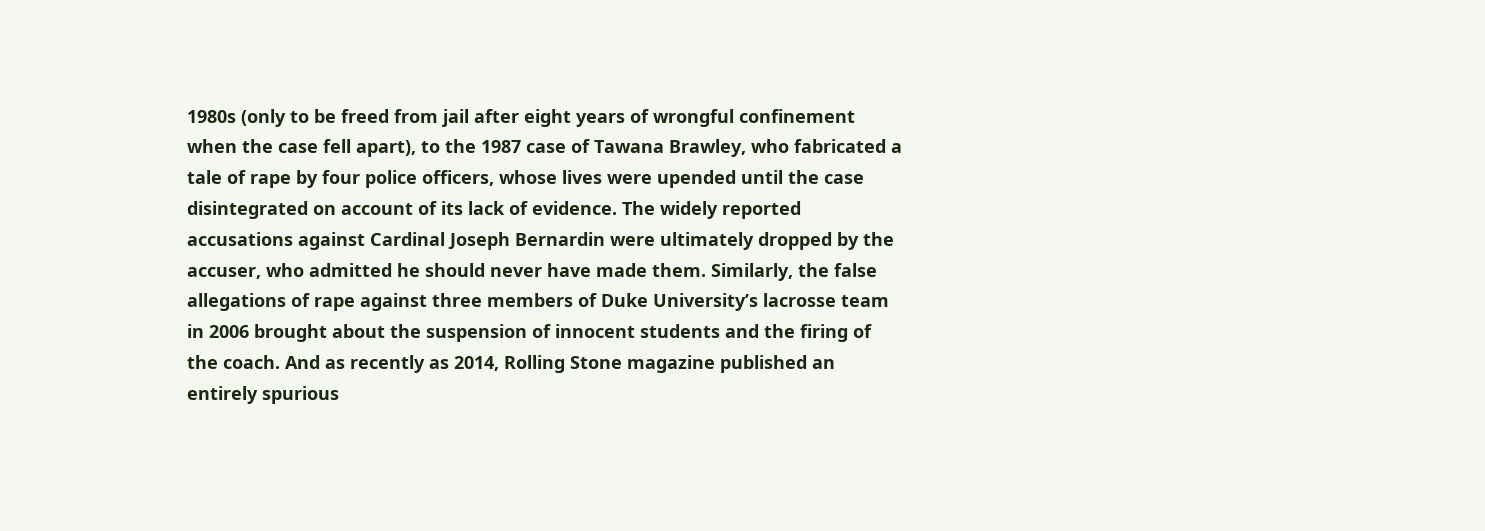1980s (only to be freed from jail after eight years of wrongful confinement when the case fell apart), to the 1987 case of Tawana Brawley, who fabricated a tale of rape by four police officers, whose lives were upended until the case disintegrated on account of its lack of evidence. The widely reported accusations against Cardinal Joseph Bernardin were ultimately dropped by the accuser, who admitted he should never have made them. Similarly, the false allegations of rape against three members of Duke University’s lacrosse team in 2006 brought about the suspension of innocent students and the firing of the coach. And as recently as 2014, Rolling Stone magazine published an entirely spurious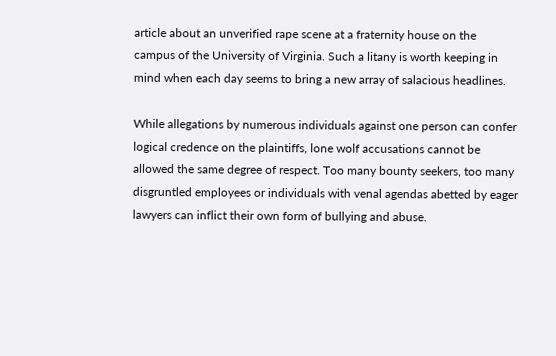article about an unverified rape scene at a fraternity house on the campus of the University of Virginia. Such a litany is worth keeping in mind when each day seems to bring a new array of salacious headlines.

While allegations by numerous individuals against one person can confer logical credence on the plaintiffs, lone wolf accusations cannot be allowed the same degree of respect. Too many bounty seekers, too many disgruntled employees or individuals with venal agendas abetted by eager lawyers can inflict their own form of bullying and abuse.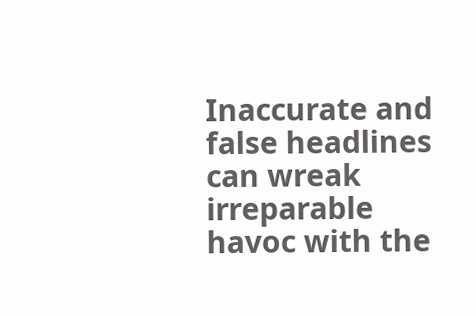Inaccurate and false headlines can wreak irreparable havoc with the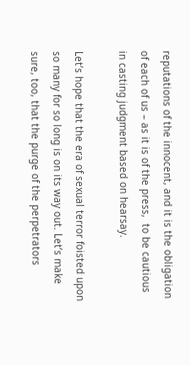reputations of the innocent, and it is the obligation of each of us – as it is of the press,  to be cautious in casting judgment based on hearsay.

Let’s hope that the era of sexual terror foisted upon so many for so long is on its way out. Let’s make sure, too, that the purge of the perpetrators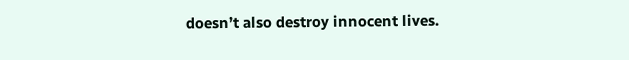doesn’t also destroy innocent lives.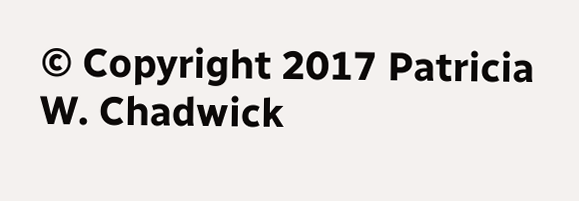© Copyright 2017 Patricia W. Chadwick